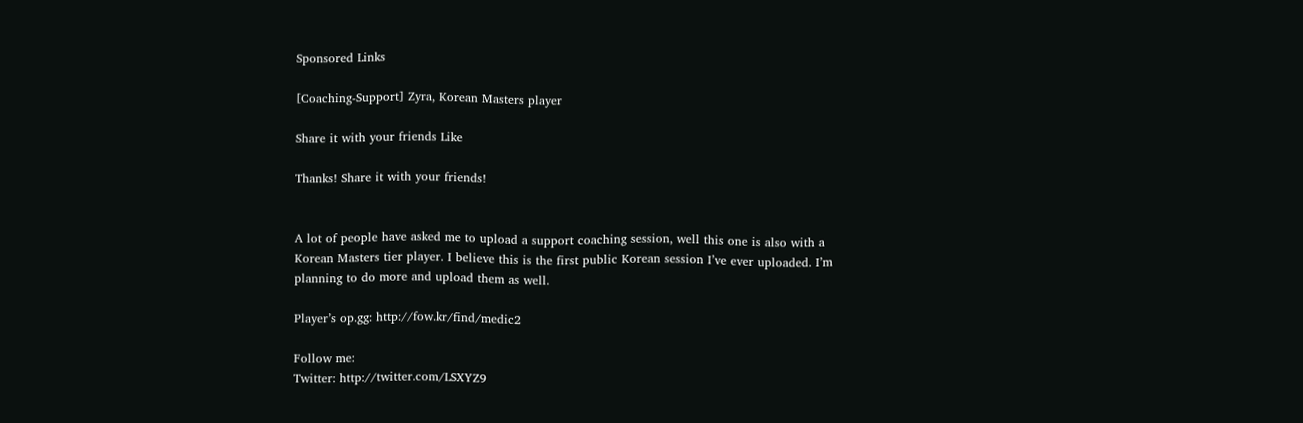Sponsored Links

[Coaching-Support] Zyra, Korean Masters player

Share it with your friends Like

Thanks! Share it with your friends!


A lot of people have asked me to upload a support coaching session, well this one is also with a Korean Masters tier player. I believe this is the first public Korean session I’ve ever uploaded. I’m planning to do more and upload them as well.

Player’s op.gg: http://fow.kr/find/medic2

Follow me:
Twitter: http://twitter.com/LSXYZ9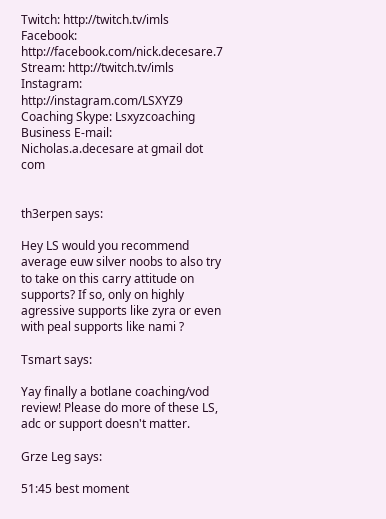Twitch: http://twitch.tv/imls
Facebook: http://facebook.com/nick.decesare.7
Stream: http://twitch.tv/imls
Instagram: http://instagram.com/LSXYZ9
Coaching Skype: Lsxyzcoaching
Business E-mail: Nicholas.a.decesare at gmail dot com


th3erpen says:

Hey LS would you recommend average euw silver noobs to also try to take on this carry attitude on supports? If so, only on highly agressive supports like zyra or even with peal supports like nami ?

Tsmart says:

Yay finally a botlane coaching/vod review! Please do more of these LS, adc or support doesn't matter.

Grze Leg says:

51:45 best moment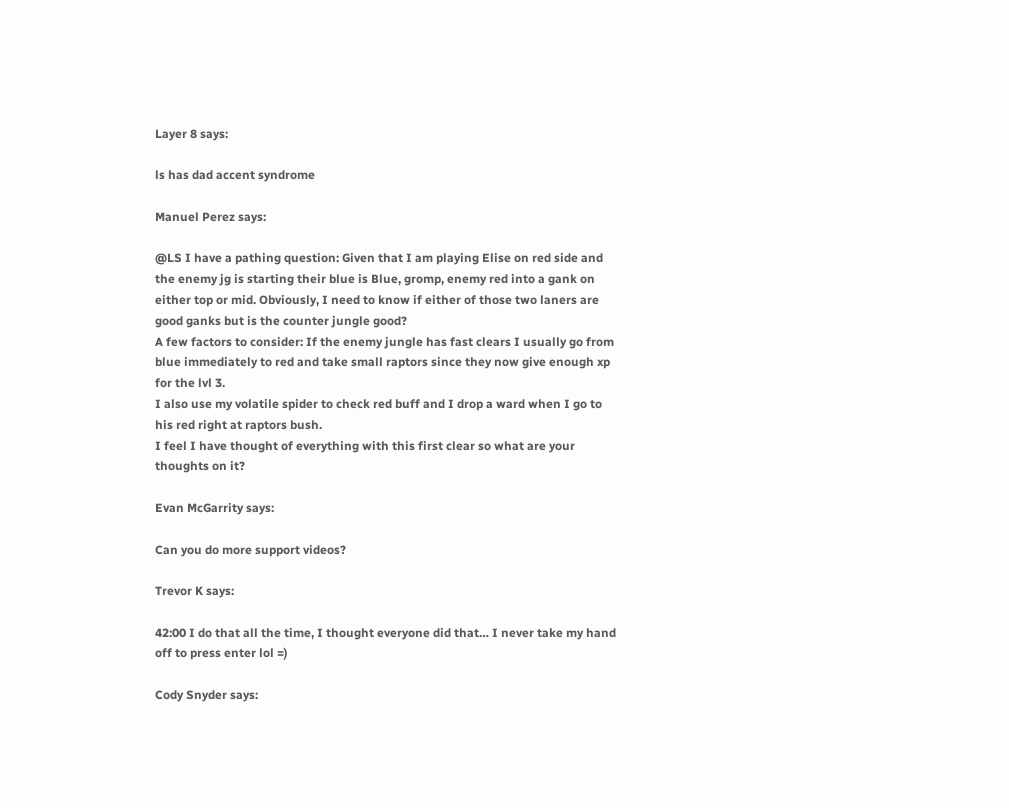Layer 8 says:

ls has dad accent syndrome

Manuel Perez says:

@LS I have a pathing question: Given that I am playing Elise on red side and the enemy jg is starting their blue is Blue, gromp, enemy red into a gank on either top or mid. Obviously, I need to know if either of those two laners are good ganks but is the counter jungle good?
A few factors to consider: If the enemy jungle has fast clears I usually go from blue immediately to red and take small raptors since they now give enough xp for the lvl 3.
I also use my volatile spider to check red buff and I drop a ward when I go to his red right at raptors bush.
I feel I have thought of everything with this first clear so what are your thoughts on it?

Evan McGarrity says:

Can you do more support videos?

Trevor K says:

42:00 I do that all the time, I thought everyone did that… I never take my hand off to press enter lol =)

Cody Snyder says: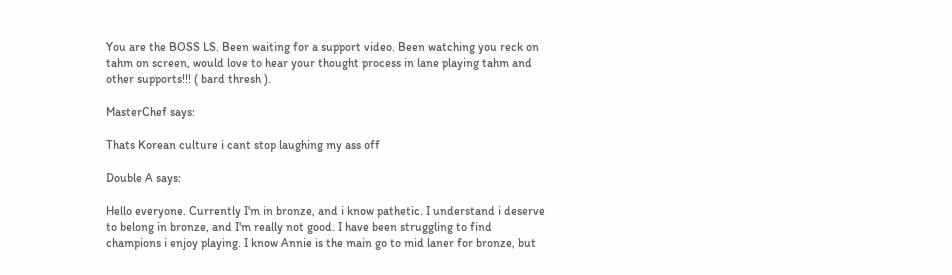You are the BOSS LS. Been waiting for a support video. Been watching you reck on tahm on screen, would love to hear your thought process in lane playing tahm and other supports!!! ( bard thresh ).

MasterChef says:

Thats Korean culture i cant stop laughing my ass off

Double A says:

Hello everyone. Currently I'm in bronze, and i know pathetic. I understand i deserve to belong in bronze, and I'm really not good. I have been struggling to find champions i enjoy playing. I know Annie is the main go to mid laner for bronze, but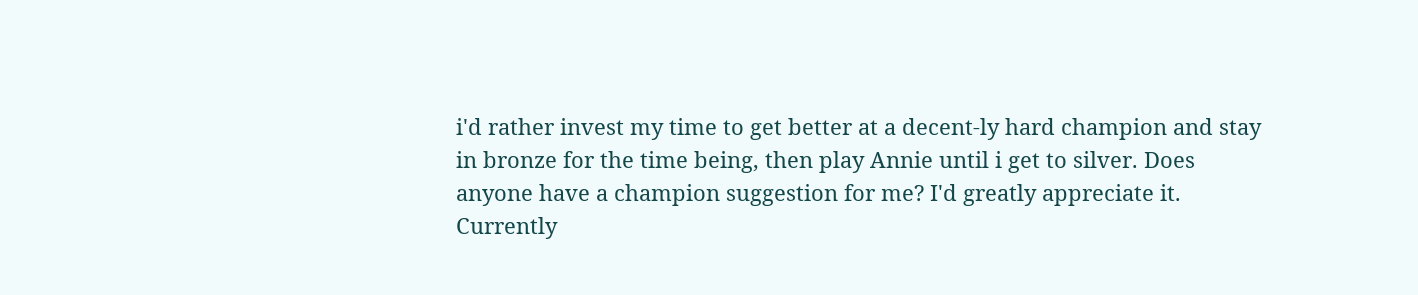i'd rather invest my time to get better at a decent-ly hard champion and stay in bronze for the time being, then play Annie until i get to silver. Does anyone have a champion suggestion for me? I'd greatly appreciate it. Currently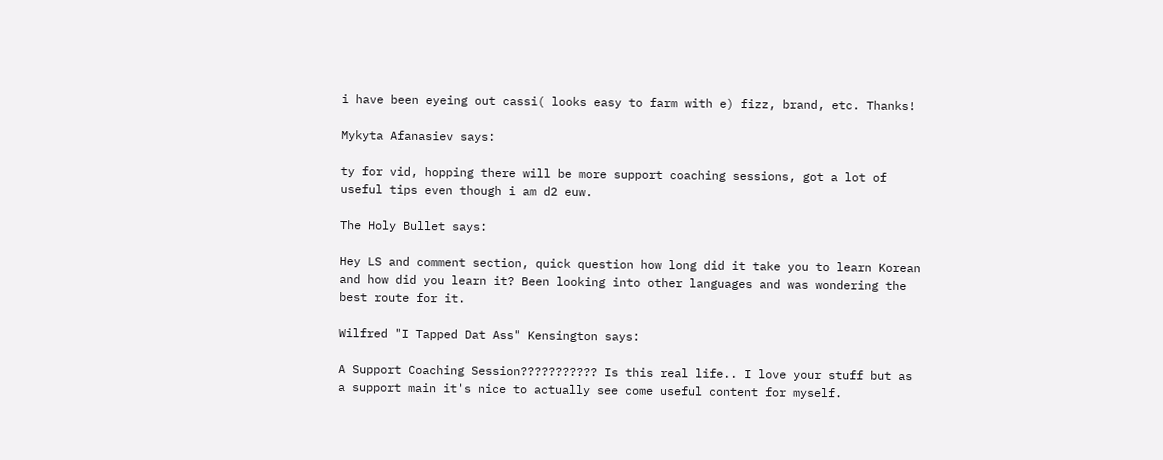i have been eyeing out cassi( looks easy to farm with e) fizz, brand, etc. Thanks!

Mykyta Afanasiev says:

ty for vid, hopping there will be more support coaching sessions, got a lot of useful tips even though i am d2 euw.

The Holy Bullet says:

Hey LS and comment section, quick question how long did it take you to learn Korean and how did you learn it? Been looking into other languages and was wondering the best route for it.

Wilfred "I Tapped Dat Ass" Kensington says:

A Support Coaching Session??????????? Is this real life.. I love your stuff but as a support main it's nice to actually see come useful content for myself.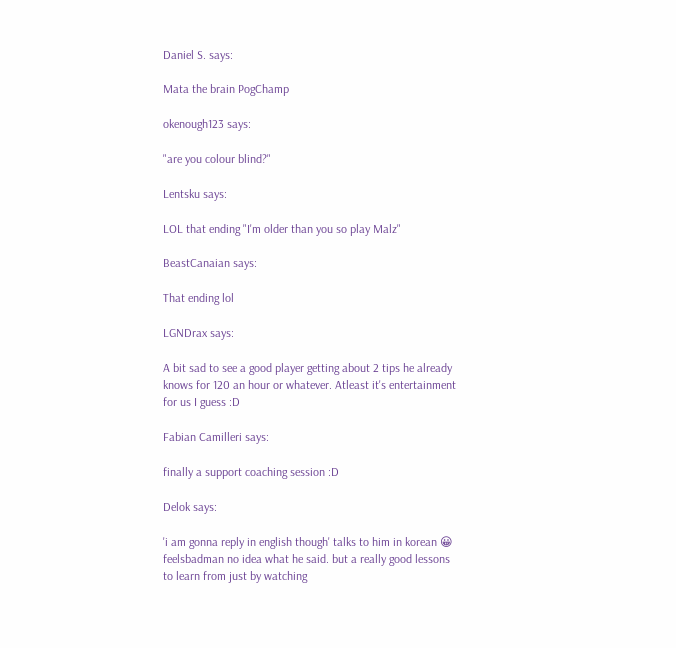Daniel S. says:

Mata the brain PogChamp

okenough123 says:

"are you colour blind?"

Lentsku says:

LOL that ending "I'm older than you so play Malz"

BeastCanaian says:

That ending lol

LGNDrax says:

A bit sad to see a good player getting about 2 tips he already knows for 120 an hour or whatever. Atleast it's entertainment for us I guess :D

Fabian Camilleri says:

finally a support coaching session :D

Delok says:

'i am gonna reply in english though' talks to him in korean 😀 feelsbadman no idea what he said. but a really good lessons to learn from just by watching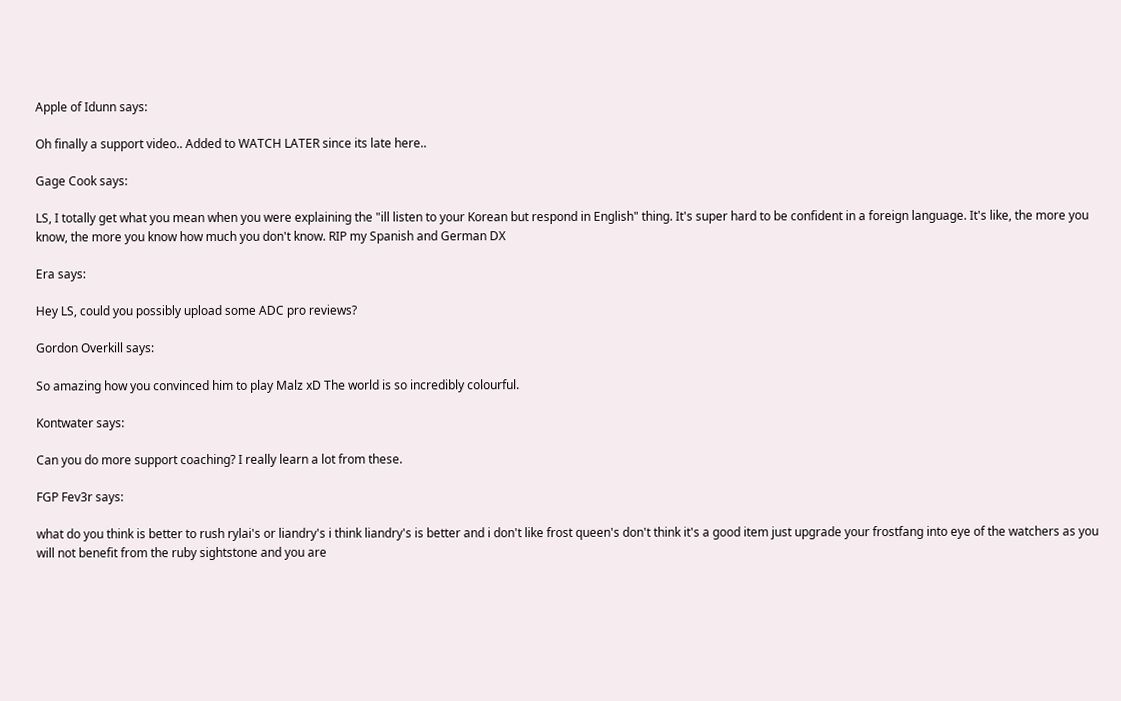Apple of Idunn says:

Oh finally a support video.. Added to WATCH LATER since its late here..

Gage Cook says:

LS, I totally get what you mean when you were explaining the "ill listen to your Korean but respond in English" thing. It's super hard to be confident in a foreign language. It's like, the more you know, the more you know how much you don't know. RIP my Spanish and German DX

Era says:

Hey LS, could you possibly upload some ADC pro reviews?

Gordon Overkill says:

So amazing how you convinced him to play Malz xD The world is so incredibly colourful.

Kontwater says:

Can you do more support coaching? I really learn a lot from these.

FGP Fev3r says:

what do you think is better to rush rylai's or liandry's i think liandry's is better and i don't like frost queen's don't think it's a good item just upgrade your frostfang into eye of the watchers as you will not benefit from the ruby sightstone and you are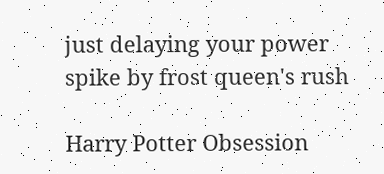just delaying your power spike by frost queen's rush

Harry Potter Obsession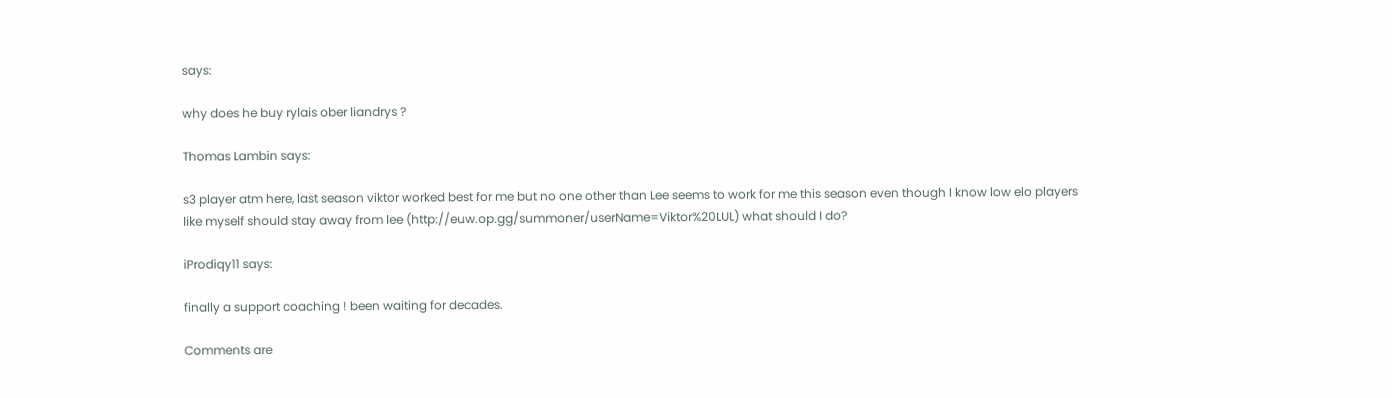says:

why does he buy rylais ober liandrys ?

Thomas Lambin says:

s3 player atm here, last season viktor worked best for me but no one other than Lee seems to work for me this season even though I know low elo players like myself should stay away from lee (http://euw.op.gg/summoner/userName=Viktor%20LUL) what should I do?

iProdiqy11 says:

finally a support coaching ! been waiting for decades.

Comments are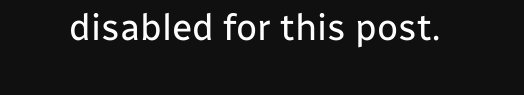disabled for this post.